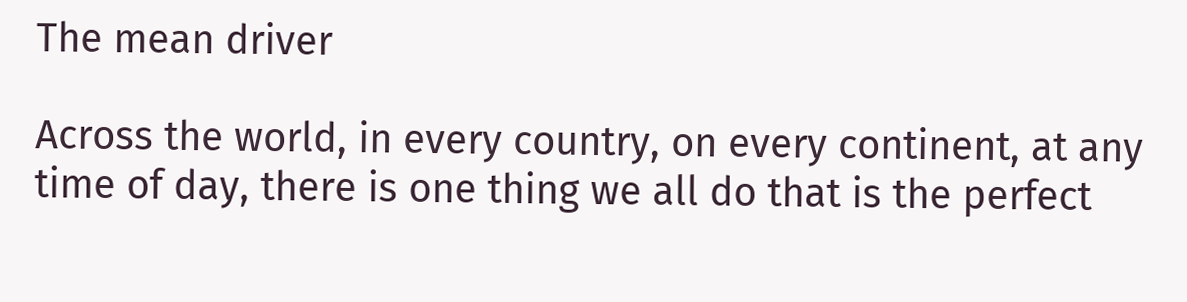The mean driver

Across the world, in every country, on every continent, at any time of day, there is one thing we all do that is the perfect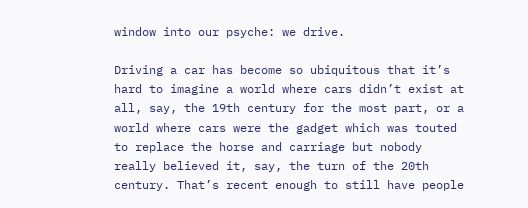window into our psyche: we drive.

Driving a car has become so ubiquitous that it’s hard to imagine a world where cars didn’t exist at all, say, the 19th century for the most part, or a world where cars were the gadget which was touted to replace the horse and carriage but nobody really believed it, say, the turn of the 20th century. That’s recent enough to still have people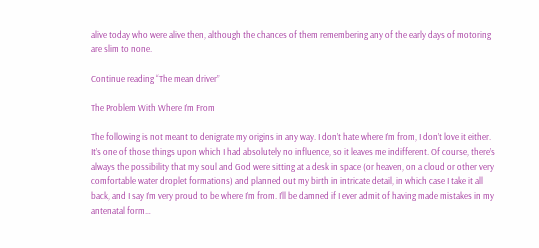alive today who were alive then, although the chances of them remembering any of the early days of motoring are slim to none.

Continue reading “The mean driver”

The Problem With Where I’m From

The following is not meant to denigrate my origins in any way. I don’t hate where I’m from, I don’t love it either. It’s one of those things upon which I had absolutely no influence, so it leaves me indifferent. Of course, there’s always the possibility that my soul and God were sitting at a desk in space (or heaven, on a cloud or other very comfortable water droplet formations) and planned out my birth in intricate detail, in which case I take it all back, and I say I’m very proud to be where I’m from. I’ll be damned if I ever admit of having made mistakes in my antenatal form…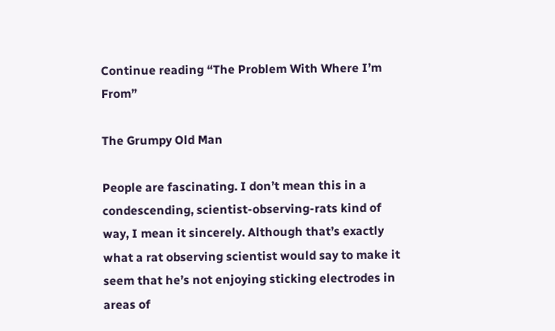Continue reading “The Problem With Where I’m From”

The Grumpy Old Man

People are fascinating. I don’t mean this in a condescending, scientist-observing-rats kind of way, I mean it sincerely. Although that’s exactly what a rat observing scientist would say to make it seem that he’s not enjoying sticking electrodes in areas of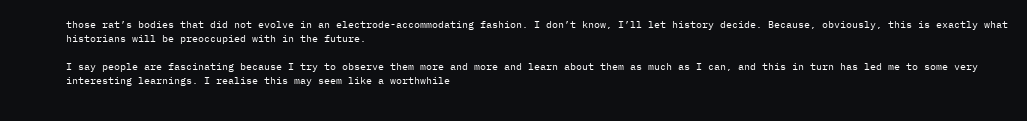those rat’s bodies that did not evolve in an electrode-accommodating fashion. I don’t know, I’ll let history decide. Because, obviously, this is exactly what historians will be preoccupied with in the future.

I say people are fascinating because I try to observe them more and more and learn about them as much as I can, and this in turn has led me to some very interesting learnings. I realise this may seem like a worthwhile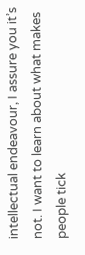intellectual endeavour, I assure you it’s not. I want to learn about what makes people tick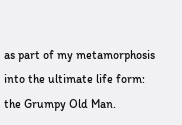as part of my metamorphosis into the ultimate life form: the Grumpy Old Man.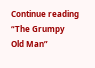Continue reading “The Grumpy Old Man”